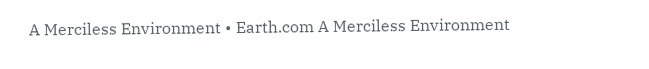A Merciless Environment • Earth.com A Merciless Environment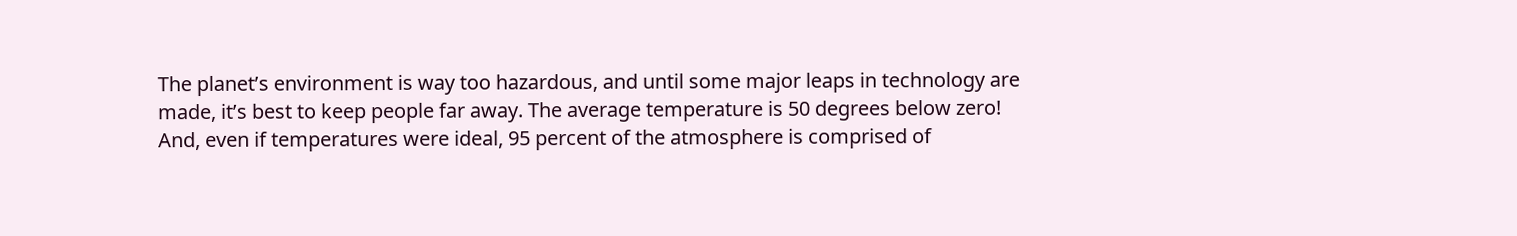The planet’s environment is way too hazardous, and until some major leaps in technology are made, it’s best to keep people far away. The average temperature is 50 degrees below zero! And, even if temperatures were ideal, 95 percent of the atmosphere is comprised of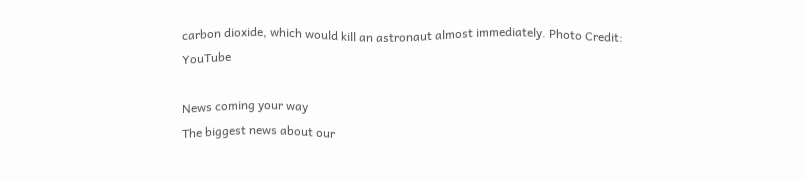carbon dioxide, which would kill an astronaut almost immediately. Photo Credit: YouTube

News coming your way
The biggest news about our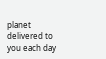planet delivered to you each day